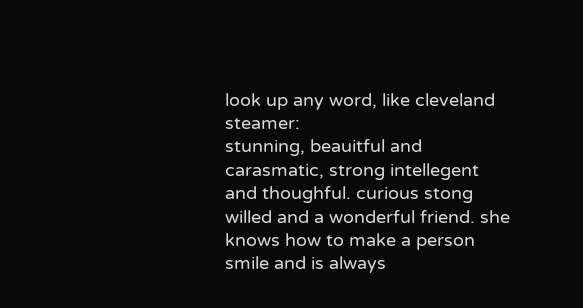look up any word, like cleveland steamer:
stunning, beauitful and carasmatic, strong intellegent and thoughful. curious stong willed and a wonderful friend. she knows how to make a person smile and is always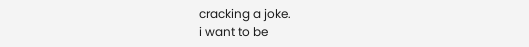cracking a joke.
i want to be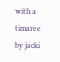with a timaree
by jacki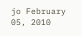jo February 05, 2010